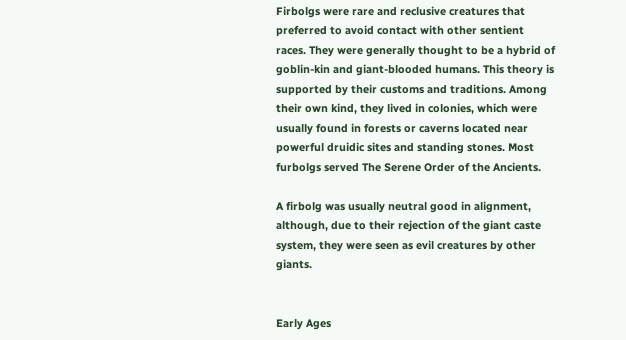Firbolgs were rare and reclusive creatures that preferred to avoid contact with other sentient races. They were generally thought to be a hybrid of goblin-kin and giant-blooded humans. This theory is supported by their customs and traditions. Among their own kind, they lived in colonies, which were usually found in forests or caverns located near powerful druidic sites and standing stones. Most furbolgs served The Serene Order of the Ancients.

A firbolg was usually neutral good in alignment, although, due to their rejection of the giant caste system, they were seen as evil creatures by other giants.


Early Ages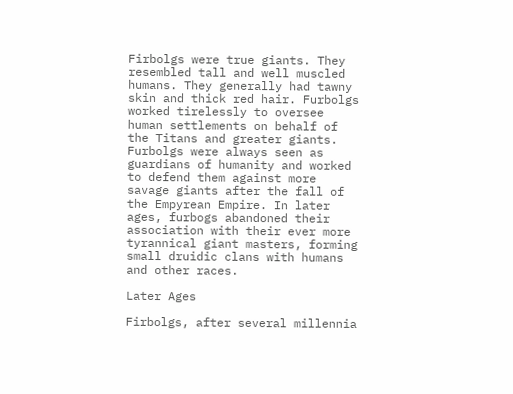Firbolgs were true giants. They resembled tall and well muscled humans. They generally had tawny skin and thick red hair. Furbolgs worked tirelessly to oversee human settlements on behalf of the Titans and greater giants. Furbolgs were always seen as guardians of humanity and worked to defend them against more savage giants after the fall of the Empyrean Empire. In later ages, furbogs abandoned their association with their ever more tyrannical giant masters, forming small druidic clans with humans and other races.

Later Ages

Firbolgs, after several millennia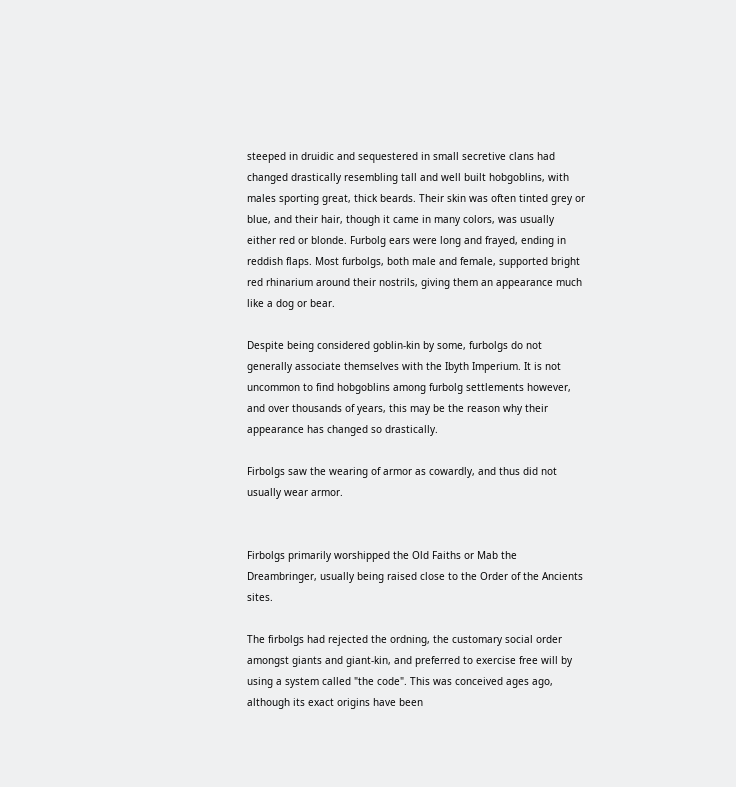steeped in druidic and sequestered in small secretive clans had changed drastically resembling tall and well built hobgoblins, with males sporting great, thick beards. Their skin was often tinted grey or blue, and their hair, though it came in many colors, was usually either red or blonde. Furbolg ears were long and frayed, ending in reddish flaps. Most furbolgs, both male and female, supported bright red rhinarium around their nostrils, giving them an appearance much like a dog or bear.

Despite being considered goblin-kin by some, furbolgs do not generally associate themselves with the Ibyth Imperium. It is not uncommon to find hobgoblins among furbolg settlements however, and over thousands of years, this may be the reason why their appearance has changed so drastically.

Firbolgs saw the wearing of armor as cowardly, and thus did not usually wear armor.


Firbolgs primarily worshipped the Old Faiths or Mab the Dreambringer, usually being raised close to the Order of the Ancients sites.

The firbolgs had rejected the ordning, the customary social order amongst giants and giant-kin, and preferred to exercise free will by using a system called "the code". This was conceived ages ago, although its exact origins have been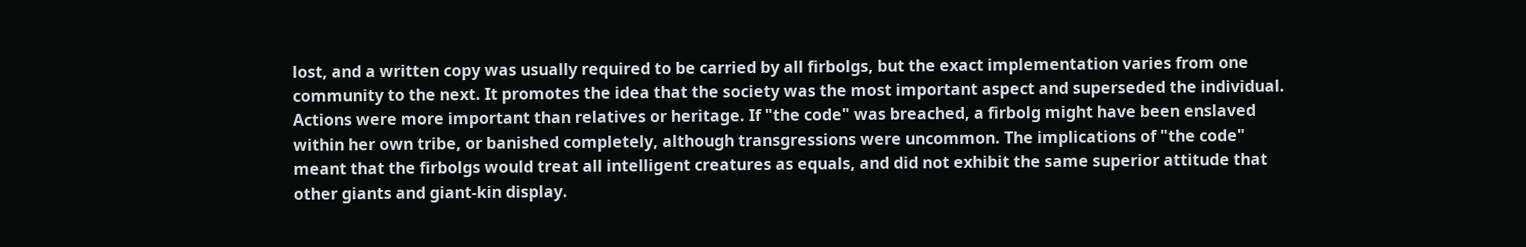lost, and a written copy was usually required to be carried by all firbolgs, but the exact implementation varies from one community to the next. It promotes the idea that the society was the most important aspect and superseded the individual. Actions were more important than relatives or heritage. If "the code" was breached, a firbolg might have been enslaved within her own tribe, or banished completely, although transgressions were uncommon. The implications of "the code" meant that the firbolgs would treat all intelligent creatures as equals, and did not exhibit the same superior attitude that other giants and giant-kin display.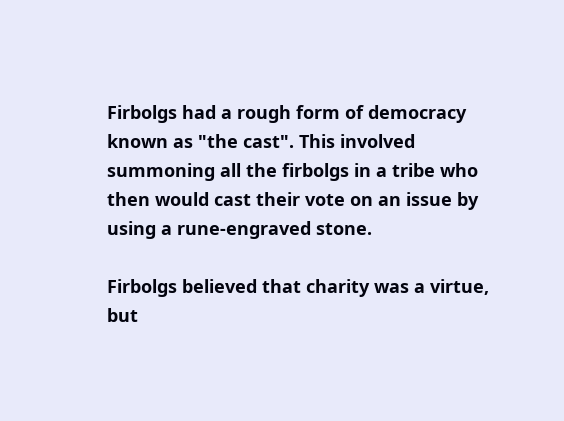Firbolgs had a rough form of democracy known as "the cast". This involved summoning all the firbolgs in a tribe who then would cast their vote on an issue by using a rune-engraved stone.

Firbolgs believed that charity was a virtue, but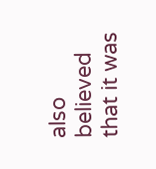also believed that it was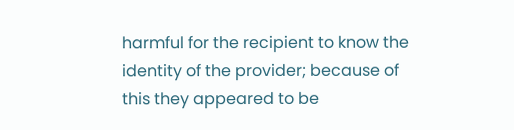harmful for the recipient to know the identity of the provider; because of this they appeared to be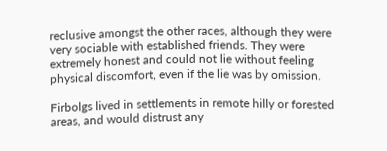reclusive amongst the other races, although they were very sociable with established friends. They were extremely honest and could not lie without feeling physical discomfort, even if the lie was by omission.

Firbolgs lived in settlements in remote hilly or forested areas, and would distrust any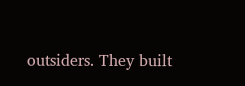outsiders. They built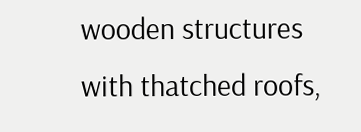wooden structures with thatched roofs,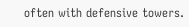often with defensive towers.